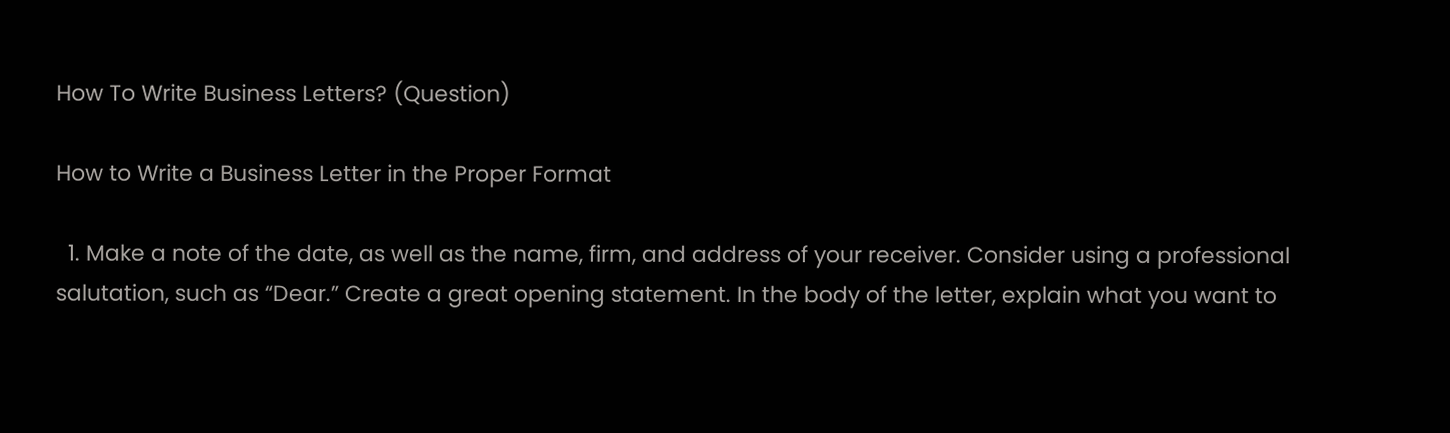How To Write Business Letters? (Question)

How to Write a Business Letter in the Proper Format

  1. Make a note of the date, as well as the name, firm, and address of your receiver. Consider using a professional salutation, such as “Dear.” Create a great opening statement. In the body of the letter, explain what you want to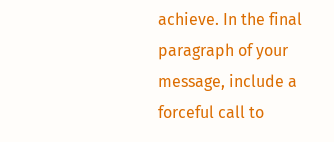achieve. In the final paragraph of your message, include a forceful call to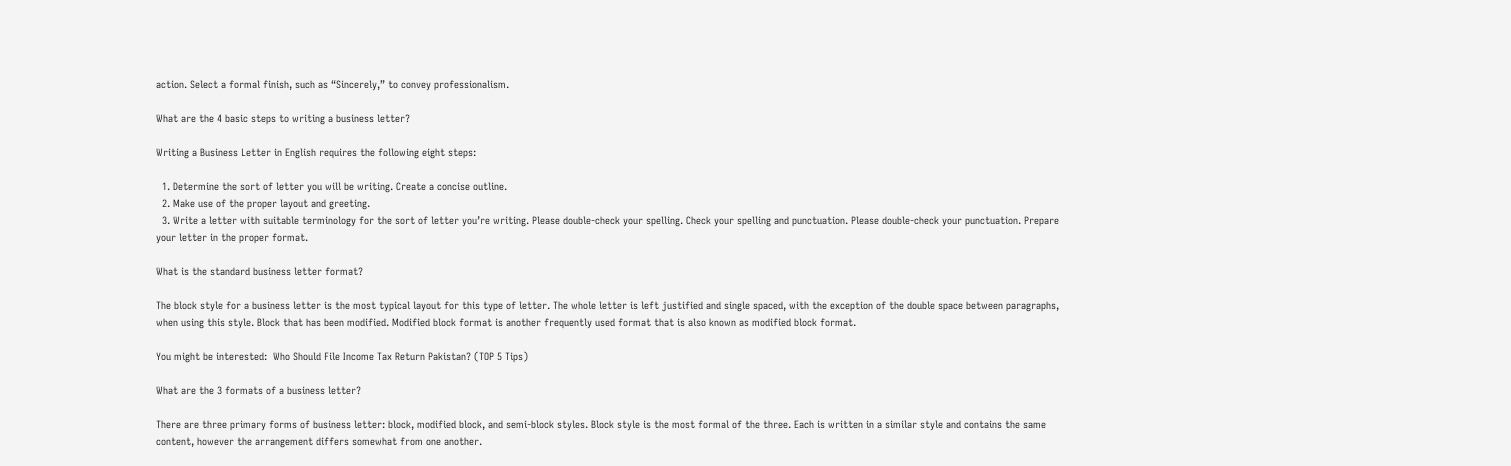action. Select a formal finish, such as “Sincerely,” to convey professionalism.

What are the 4 basic steps to writing a business letter?

Writing a Business Letter in English requires the following eight steps:

  1. Determine the sort of letter you will be writing. Create a concise outline.
  2. Make use of the proper layout and greeting.
  3. Write a letter with suitable terminology for the sort of letter you’re writing. Please double-check your spelling. Check your spelling and punctuation. Please double-check your punctuation. Prepare your letter in the proper format.

What is the standard business letter format?

The block style for a business letter is the most typical layout for this type of letter. The whole letter is left justified and single spaced, with the exception of the double space between paragraphs, when using this style. Block that has been modified. Modified block format is another frequently used format that is also known as modified block format.

You might be interested:  Who Should File Income Tax Return Pakistan? (TOP 5 Tips)

What are the 3 formats of a business letter?

There are three primary forms of business letter: block, modified block, and semi-block styles. Block style is the most formal of the three. Each is written in a similar style and contains the same content, however the arrangement differs somewhat from one another.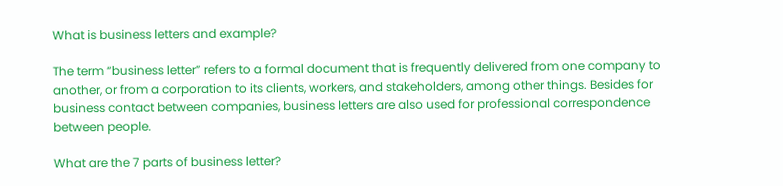What is business letters and example?

The term “business letter” refers to a formal document that is frequently delivered from one company to another, or from a corporation to its clients, workers, and stakeholders, among other things. Besides for business contact between companies, business letters are also used for professional correspondence between people.

What are the 7 parts of business letter?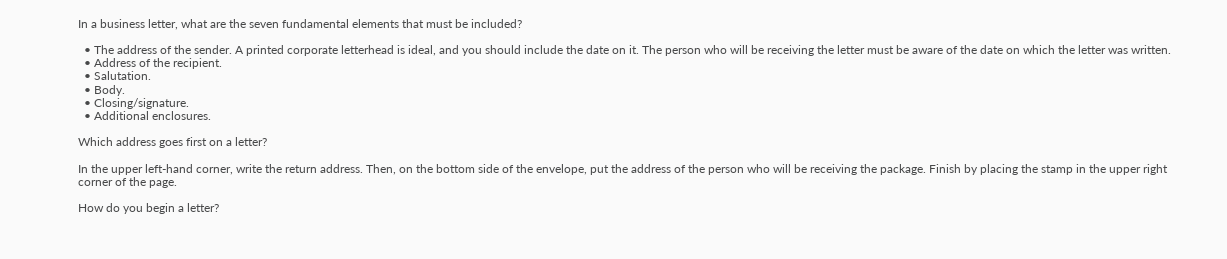In a business letter, what are the seven fundamental elements that must be included?

  • The address of the sender. A printed corporate letterhead is ideal, and you should include the date on it. The person who will be receiving the letter must be aware of the date on which the letter was written.
  • Address of the recipient.
  • Salutation.
  • Body.
  • Closing/signature.
  • Additional enclosures.

Which address goes first on a letter?

In the upper left-hand corner, write the return address. Then, on the bottom side of the envelope, put the address of the person who will be receiving the package. Finish by placing the stamp in the upper right corner of the page.

How do you begin a letter?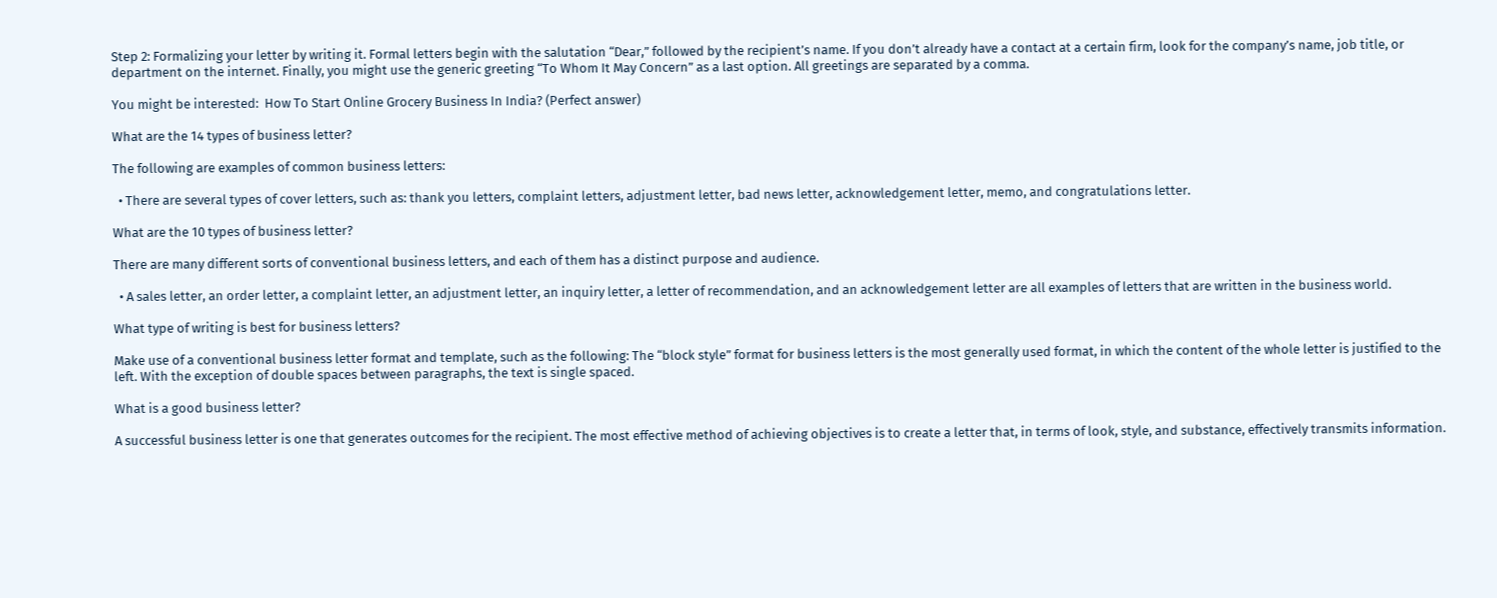Step 2: Formalizing your letter by writing it. Formal letters begin with the salutation “Dear,” followed by the recipient’s name. If you don’t already have a contact at a certain firm, look for the company’s name, job title, or department on the internet. Finally, you might use the generic greeting “To Whom It May Concern” as a last option. All greetings are separated by a comma.

You might be interested:  How To Start Online Grocery Business In India? (Perfect answer)

What are the 14 types of business letter?

The following are examples of common business letters:

  • There are several types of cover letters, such as: thank you letters, complaint letters, adjustment letter, bad news letter, acknowledgement letter, memo, and congratulations letter.

What are the 10 types of business letter?

There are many different sorts of conventional business letters, and each of them has a distinct purpose and audience.

  • A sales letter, an order letter, a complaint letter, an adjustment letter, an inquiry letter, a letter of recommendation, and an acknowledgement letter are all examples of letters that are written in the business world.

What type of writing is best for business letters?

Make use of a conventional business letter format and template, such as the following: The “block style” format for business letters is the most generally used format, in which the content of the whole letter is justified to the left. With the exception of double spaces between paragraphs, the text is single spaced.

What is a good business letter?

A successful business letter is one that generates outcomes for the recipient. The most effective method of achieving objectives is to create a letter that, in terms of look, style, and substance, effectively transmits information.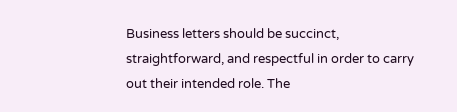Business letters should be succinct, straightforward, and respectful in order to carry out their intended role. The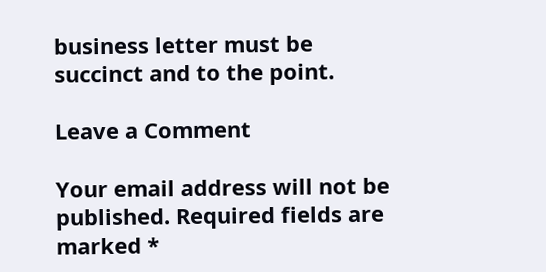business letter must be succinct and to the point.

Leave a Comment

Your email address will not be published. Required fields are marked *